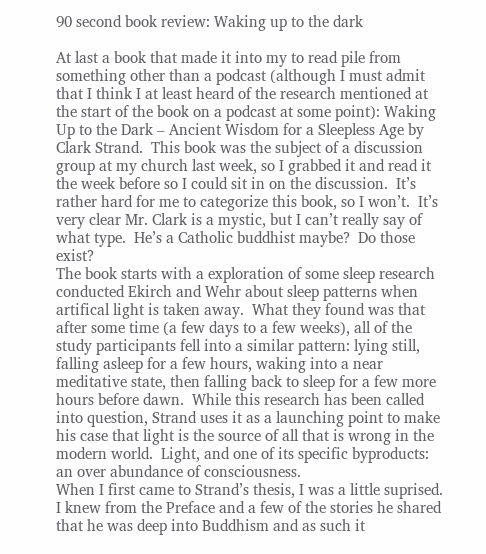90 second book review: Waking up to the dark

At last a book that made it into my to read pile from something other than a podcast (although I must admit that I think I at least heard of the research mentioned at the start of the book on a podcast at some point): Waking Up to the Dark – Ancient Wisdom for a Sleepless Age by Clark Strand.  This book was the subject of a discussion group at my church last week, so I grabbed it and read it the week before so I could sit in on the discussion.  It’s rather hard for me to categorize this book, so I won’t.  It’s very clear Mr. Clark is a mystic, but I can’t really say of what type.  He’s a Catholic buddhist maybe?  Do those exist?
The book starts with a exploration of some sleep research conducted Ekirch and Wehr about sleep patterns when artifical light is taken away.  What they found was that after some time (a few days to a few weeks), all of the study participants fell into a similar pattern: lying still, falling asleep for a few hours, waking into a near meditative state, then falling back to sleep for a few more hours before dawn.  While this research has been called into question, Strand uses it as a launching point to make his case that light is the source of all that is wrong in the modern world.  Light, and one of its specific byproducts: an over abundance of consciousness.
When I first came to Strand’s thesis, I was a little suprised.  I knew from the Preface and a few of the stories he shared that he was deep into Buddhism and as such it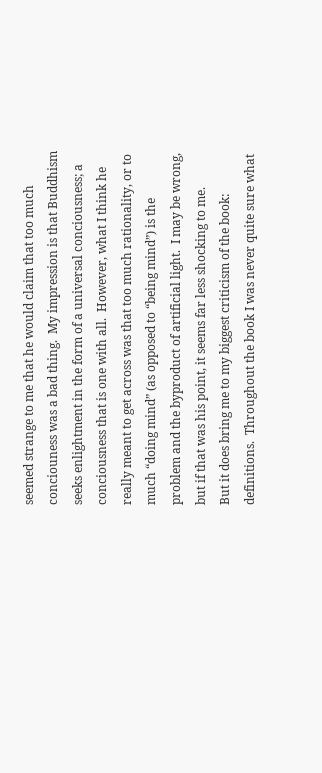seemed strange to me that he would claim that too much conciouness was a bad thing.  My impression is that Buddhism seeks enlightment in the form of a universal conciousness; a conciousness that is one with all.  However, what I think he really meant to get across was that too much rationality, or to much “doing mind” (as opposed to “being mind”) is the problem and the byproduct of artificial light.  I may be wrong, but if that was his point, it seems far less shocking to me.
But it does bring me to my biggest criticism of the book: definitions.  Throughout the book I was never quite sure what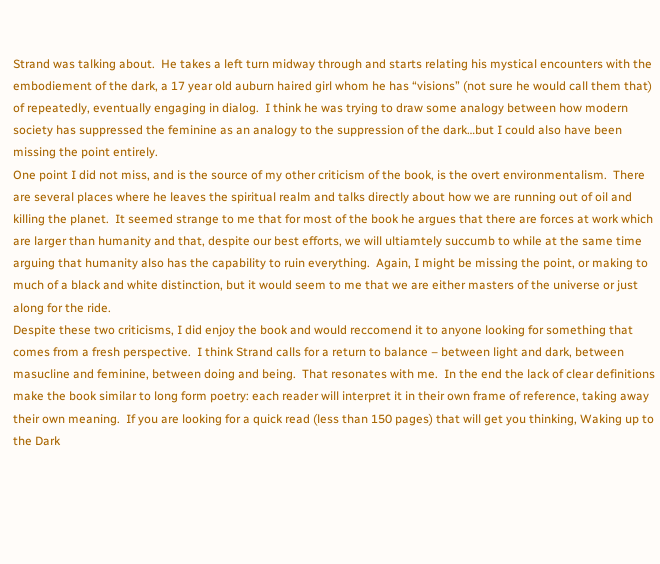Strand was talking about.  He takes a left turn midway through and starts relating his mystical encounters with the embodiement of the dark, a 17 year old auburn haired girl whom he has “visions” (not sure he would call them that) of repeatedly, eventually engaging in dialog.  I think he was trying to draw some analogy between how modern society has suppressed the feminine as an analogy to the suppression of the dark…but I could also have been missing the point entirely.
One point I did not miss, and is the source of my other criticism of the book, is the overt environmentalism.  There are several places where he leaves the spiritual realm and talks directly about how we are running out of oil and killing the planet.  It seemed strange to me that for most of the book he argues that there are forces at work which are larger than humanity and that, despite our best efforts, we will ultiamtely succumb to while at the same time arguing that humanity also has the capability to ruin everything.  Again, I might be missing the point, or making to much of a black and white distinction, but it would seem to me that we are either masters of the universe or just along for the ride.
Despite these two criticisms, I did enjoy the book and would reccomend it to anyone looking for something that comes from a fresh perspective.  I think Strand calls for a return to balance – between light and dark, between masucline and feminine, between doing and being.  That resonates with me.  In the end the lack of clear definitions make the book similar to long form poetry: each reader will interpret it in their own frame of reference, taking away their own meaning.  If you are looking for a quick read (less than 150 pages) that will get you thinking, Waking up to the Dark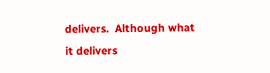delivers.  Although what it delivers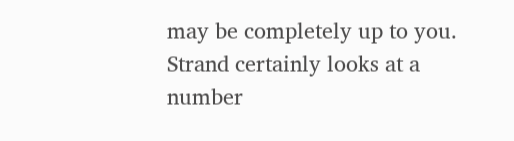may be completely up to you.  Strand certainly looks at a number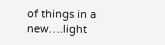of things in a new….light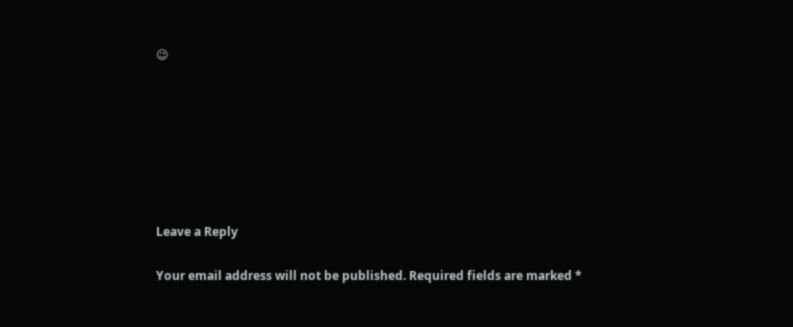😉







Leave a Reply

Your email address will not be published. Required fields are marked *